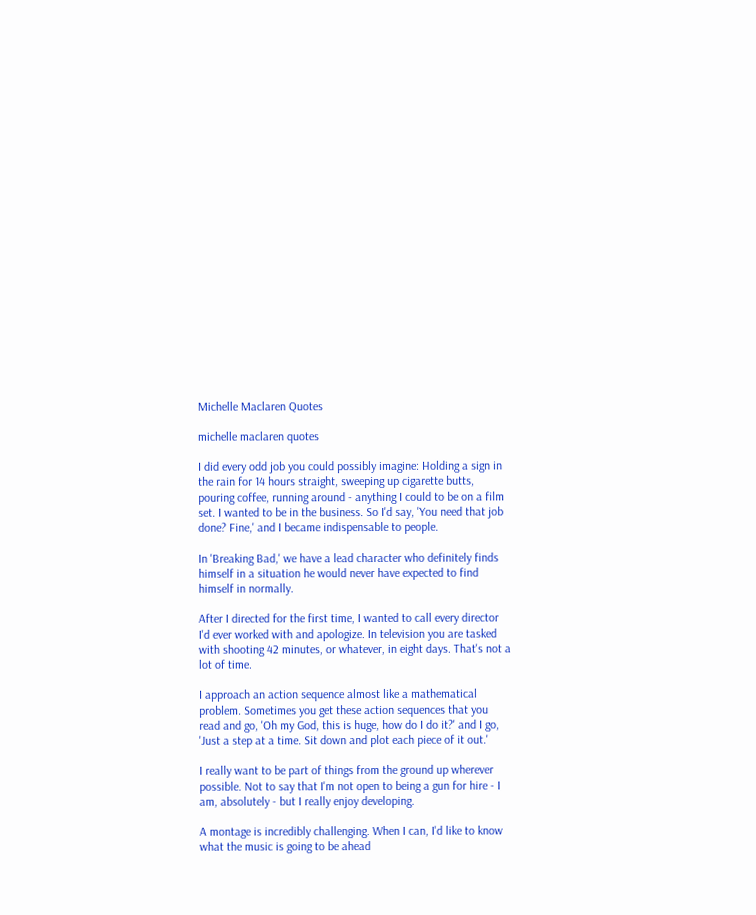Michelle Maclaren Quotes

michelle maclaren quotes

I did every odd job you could possibly imagine: Holding a sign in the rain for 14 hours straight, sweeping up cigarette butts, pouring coffee, running around - anything I could to be on a film set. I wanted to be in the business. So I'd say, 'You need that job done? Fine,' and I became indispensable to people.

In 'Breaking Bad,' we have a lead character who definitely finds himself in a situation he would never have expected to find himself in normally.

After I directed for the first time, I wanted to call every director I'd ever worked with and apologize. In television you are tasked with shooting 42 minutes, or whatever, in eight days. That's not a lot of time.

I approach an action sequence almost like a mathematical problem. Sometimes you get these action sequences that you read and go, 'Oh my God, this is huge, how do I do it?' and I go, 'Just a step at a time. Sit down and plot each piece of it out.'

I really want to be part of things from the ground up wherever possible. Not to say that I'm not open to being a gun for hire - I am, absolutely - but I really enjoy developing.

A montage is incredibly challenging. When I can, I'd like to know what the music is going to be ahead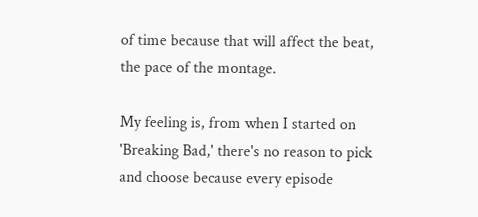of time because that will affect the beat, the pace of the montage.

My feeling is, from when I started on 'Breaking Bad,' there's no reason to pick and choose because every episode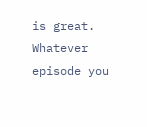is great. Whatever episode you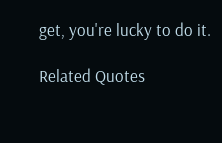get, you're lucky to do it.

Related Quotes